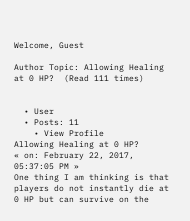Welcome, Guest

Author Topic: Allowing Healing at 0 HP?  (Read 111 times)


  • User
  • Posts: 11
    • View Profile
Allowing Healing at 0 HP?
« on: February 22, 2017, 05:37:05 PM »
One thing I am thinking is that players do not instantly die at 0 HP but can survive on the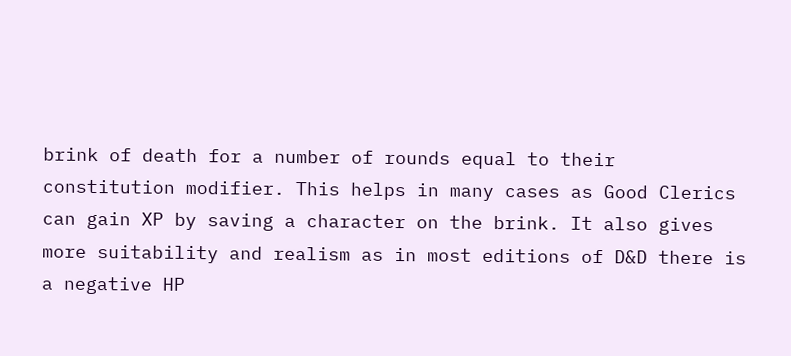brink of death for a number of rounds equal to their constitution modifier. This helps in many cases as Good Clerics can gain XP by saving a character on the brink. It also gives more suitability and realism as in most editions of D&D there is a negative HP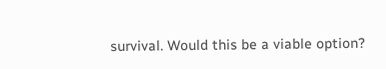survival. Would this be a viable option?